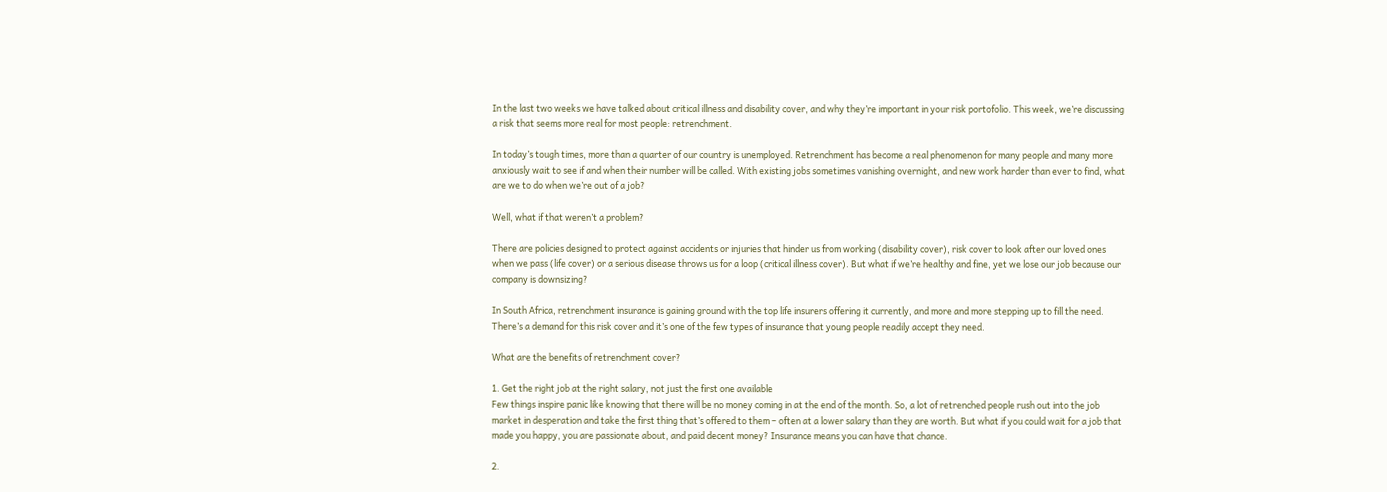In the last two weeks we have talked about critical illness and disability cover, and why they’re important in your risk portofolio. This week, we’re discussing a risk that seems more real for most people: retrenchment.

In today’s tough times, more than a quarter of our country is unemployed. Retrenchment has become a real phenomenon for many people and many more anxiously wait to see if and when their number will be called. With existing jobs sometimes vanishing overnight, and new work harder than ever to find, what are we to do when we’re out of a job?

Well, what if that weren’t a problem?

There are policies designed to protect against accidents or injuries that hinder us from working (disability cover), risk cover to look after our loved ones when we pass (life cover) or a serious disease throws us for a loop (critical illness cover). But what if we’re healthy and fine, yet we lose our job because our company is downsizing?

In South Africa, retrenchment insurance is gaining ground with the top life insurers offering it currently, and more and more stepping up to fill the need. There’s a demand for this risk cover and it’s one of the few types of insurance that young people readily accept they need.

What are the benefits of retrenchment cover?

1. Get the right job at the right salary, not just the first one available
Few things inspire panic like knowing that there will be no money coming in at the end of the month. So, a lot of retrenched people rush out into the job market in desperation and take the first thing that’s offered to them – often at a lower salary than they are worth. But what if you could wait for a job that made you happy, you are passionate about, and paid decent money? Insurance means you can have that chance.

2.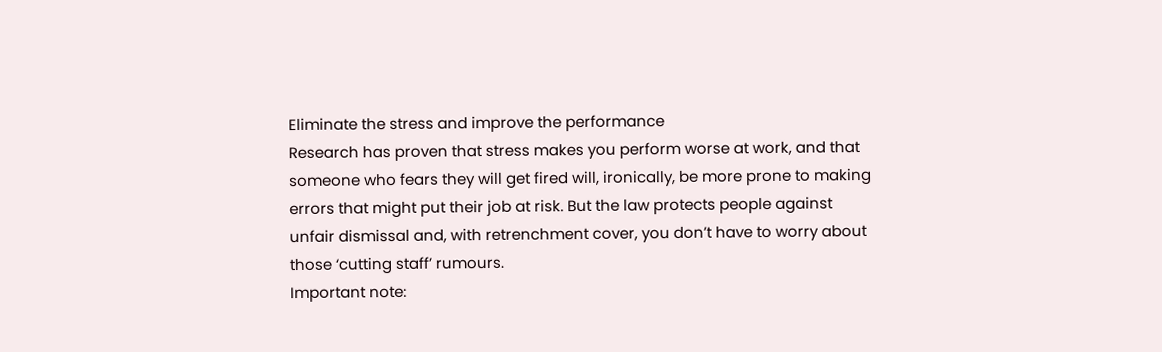Eliminate the stress and improve the performance
Research has proven that stress makes you perform worse at work, and that someone who fears they will get fired will, ironically, be more prone to making errors that might put their job at risk. But the law protects people against unfair dismissal and, with retrenchment cover, you don’t have to worry about those ‘cutting staff’ rumours.
Important note: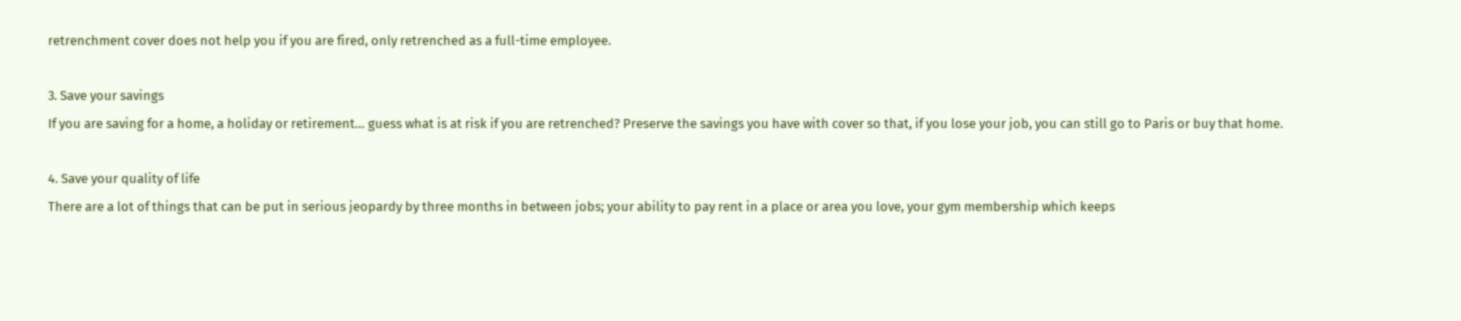retrenchment cover does not help you if you are fired, only retrenched as a full-time employee.

3. Save your savings
If you are saving for a home, a holiday or retirement… guess what is at risk if you are retrenched? Preserve the savings you have with cover so that, if you lose your job, you can still go to Paris or buy that home.

4. Save your quality of life
There are a lot of things that can be put in serious jeopardy by three months in between jobs; your ability to pay rent in a place or area you love, your gym membership which keeps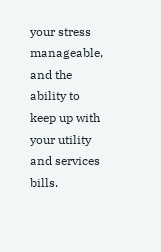your stress manageable, and the ability to keep up with your utility and services bills.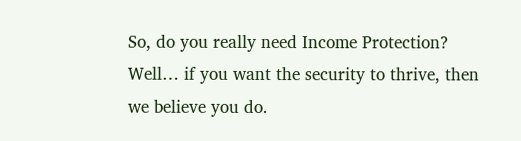So, do you really need Income Protection? Well… if you want the security to thrive, then we believe you do.